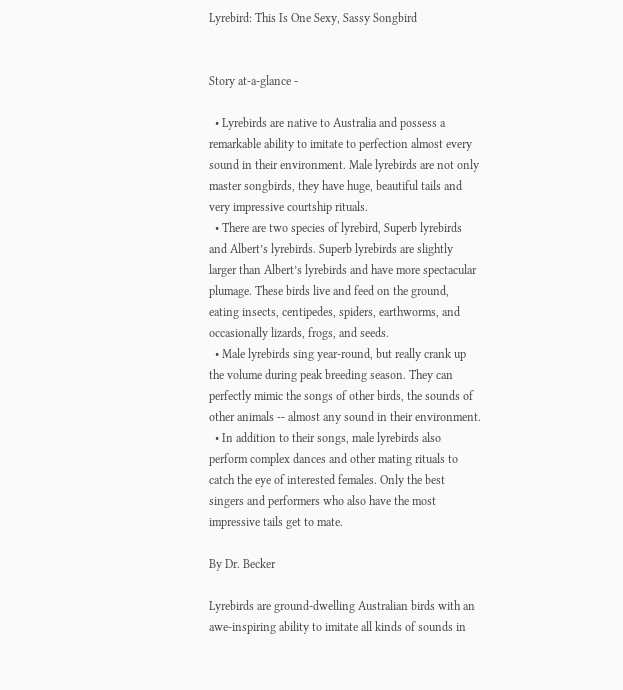Lyrebird: This Is One Sexy, Sassy Songbird


Story at-a-glance -

  • Lyrebirds are native to Australia and possess a remarkable ability to imitate to perfection almost every sound in their environment. Male lyrebirds are not only master songbirds, they have huge, beautiful tails and very impressive courtship rituals.
  • There are two species of lyrebird, Superb lyrebirds and Albert’s lyrebirds. Superb lyrebirds are slightly larger than Albert’s lyrebirds and have more spectacular plumage. These birds live and feed on the ground, eating insects, centipedes, spiders, earthworms, and occasionally lizards, frogs, and seeds.
  • Male lyrebirds sing year-round, but really crank up the volume during peak breeding season. They can perfectly mimic the songs of other birds, the sounds of other animals -- almost any sound in their environment.
  • In addition to their songs, male lyrebirds also perform complex dances and other mating rituals to catch the eye of interested females. Only the best singers and performers who also have the most impressive tails get to mate.

By Dr. Becker

Lyrebirds are ground-dwelling Australian birds with an awe-inspiring ability to imitate all kinds of sounds in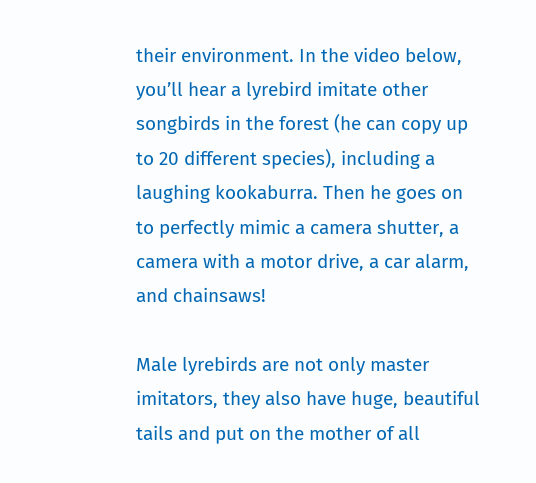their environment. In the video below, you’ll hear a lyrebird imitate other songbirds in the forest (he can copy up to 20 different species), including a laughing kookaburra. Then he goes on to perfectly mimic a camera shutter, a camera with a motor drive, a car alarm, and chainsaws!

Male lyrebirds are not only master imitators, they also have huge, beautiful tails and put on the mother of all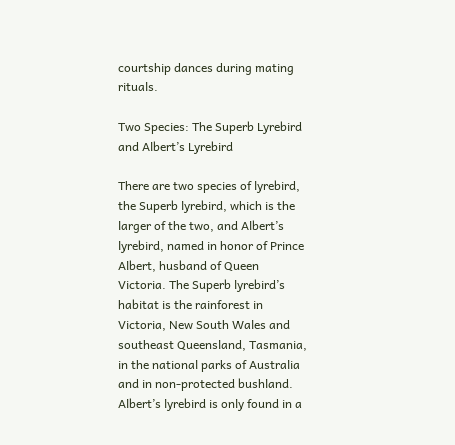courtship dances during mating rituals.

Two Species: The Superb Lyrebird and Albert’s Lyrebird

There are two species of lyrebird, the Superb lyrebird, which is the larger of the two, and Albert’s lyrebird, named in honor of Prince Albert, husband of Queen Victoria. The Superb lyrebird’s habitat is the rainforest in Victoria, New South Wales and southeast Queensland, Tasmania, in the national parks of Australia and in non-protected bushland. Albert’s lyrebird is only found in a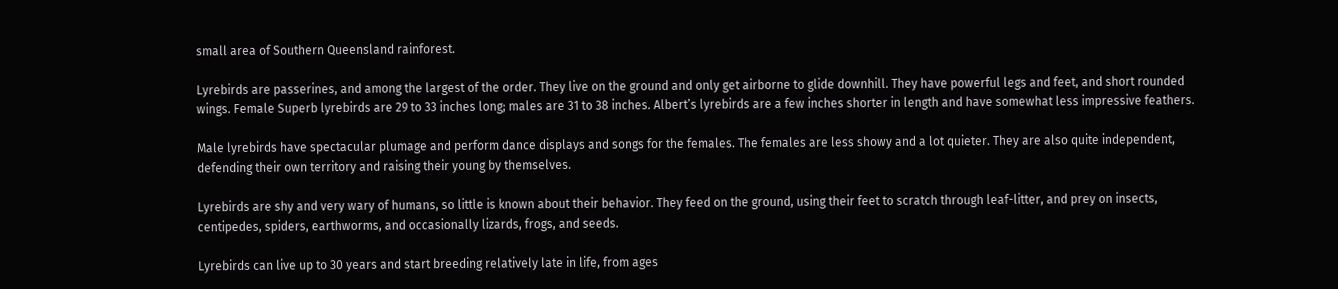small area of Southern Queensland rainforest.

Lyrebirds are passerines, and among the largest of the order. They live on the ground and only get airborne to glide downhill. They have powerful legs and feet, and short rounded wings. Female Superb lyrebirds are 29 to 33 inches long; males are 31 to 38 inches. Albert’s lyrebirds are a few inches shorter in length and have somewhat less impressive feathers.

Male lyrebirds have spectacular plumage and perform dance displays and songs for the females. The females are less showy and a lot quieter. They are also quite independent, defending their own territory and raising their young by themselves.

Lyrebirds are shy and very wary of humans, so little is known about their behavior. They feed on the ground, using their feet to scratch through leaf-litter, and prey on insects, centipedes, spiders, earthworms, and occasionally lizards, frogs, and seeds.

Lyrebirds can live up to 30 years and start breeding relatively late in life, from ages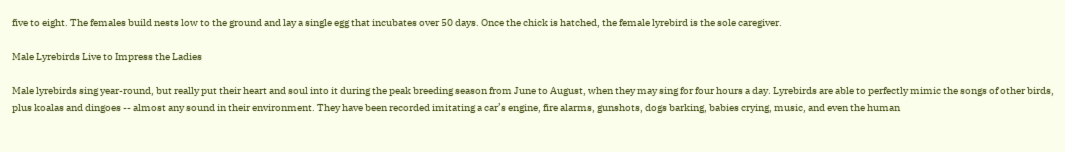five to eight. The females build nests low to the ground and lay a single egg that incubates over 50 days. Once the chick is hatched, the female lyrebird is the sole caregiver.

Male Lyrebirds Live to Impress the Ladies

Male lyrebirds sing year-round, but really put their heart and soul into it during the peak breeding season from June to August, when they may sing for four hours a day. Lyrebirds are able to perfectly mimic the songs of other birds, plus koalas and dingoes -- almost any sound in their environment. They have been recorded imitating a car’s engine, fire alarms, gunshots, dogs barking, babies crying, music, and even the human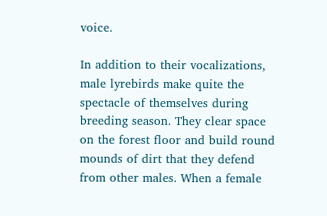voice.

In addition to their vocalizations, male lyrebirds make quite the spectacle of themselves during breeding season. They clear space on the forest floor and build round mounds of dirt that they defend from other males. When a female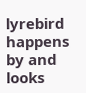lyrebird happens by and looks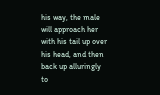his way, the male will approach her with his tail up over his head, and then back up alluringly to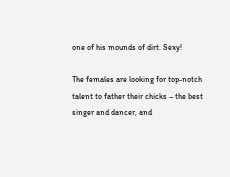one of his mounds of dirt. Sexy!

The females are looking for top-notch talent to father their chicks – the best singer and dancer, and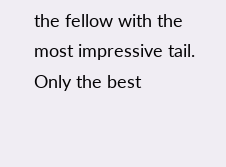the fellow with the most impressive tail. Only the best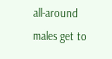all-around males get to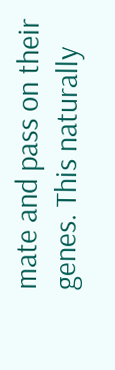mate and pass on their genes. This naturally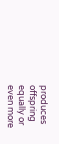produces offspring equally or even more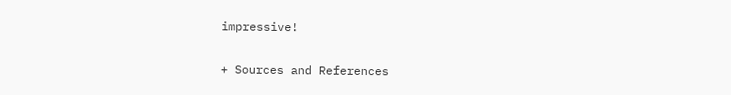impressive!


+ Sources and References